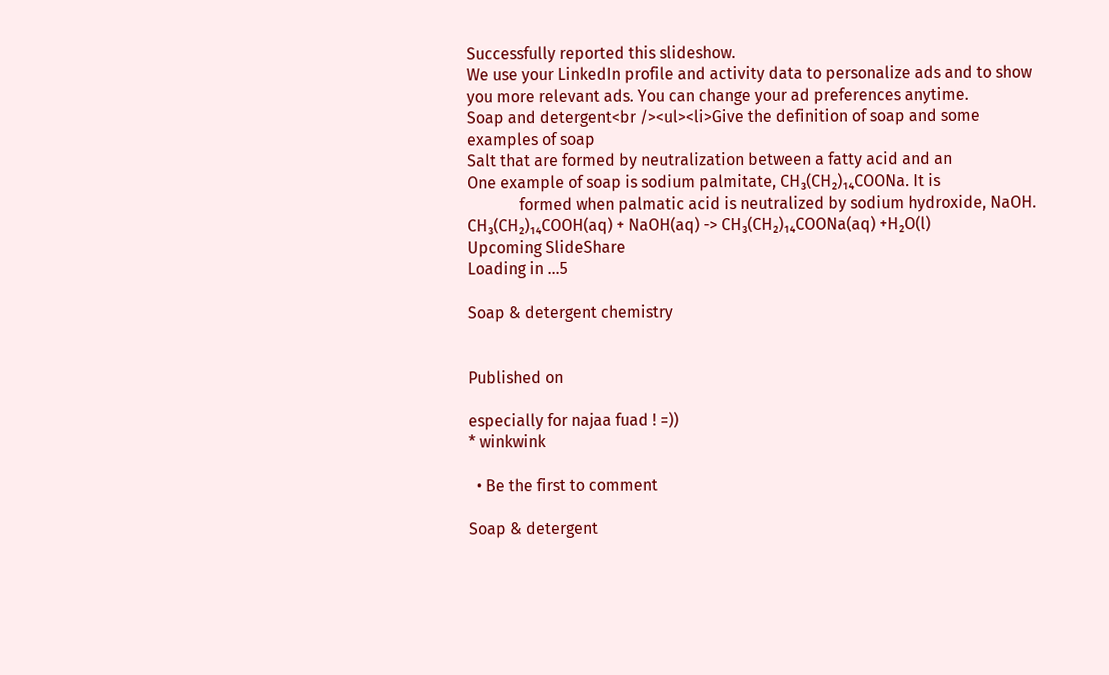Successfully reported this slideshow.
We use your LinkedIn profile and activity data to personalize ads and to show you more relevant ads. You can change your ad preferences anytime.
Soap and detergent<br /><ul><li>Give the definition of soap and some examples of soap
Salt that are formed by neutralization between a fatty acid and an
One example of soap is sodium palmitate, CH₃(CH₂)₁₄COONa. It is
             formed when palmatic acid is neutralized by sodium hydroxide, NaOH.
CH₃(CH₂)₁₄COOH(aq) + NaOH(aq) -> CH₃(CH₂)₁₄COONa(aq) +H₂O(l)
Upcoming SlideShare
Loading in …5

Soap & detergent chemistry


Published on

especially for najaa fuad ! =))
* winkwink

  • Be the first to comment

Soap & detergent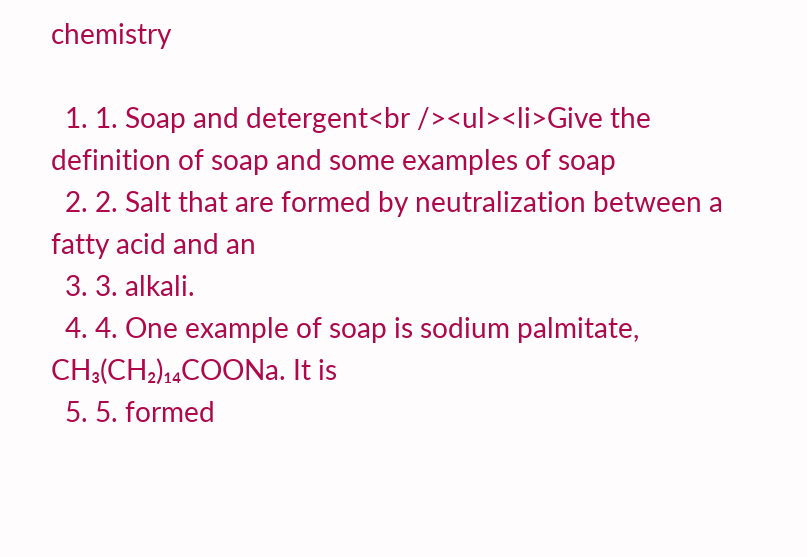chemistry

  1. 1. Soap and detergent<br /><ul><li>Give the definition of soap and some examples of soap
  2. 2. Salt that are formed by neutralization between a fatty acid and an
  3. 3. alkali.
  4. 4. One example of soap is sodium palmitate, CH₃(CH₂)₁₄COONa. It is
  5. 5. formed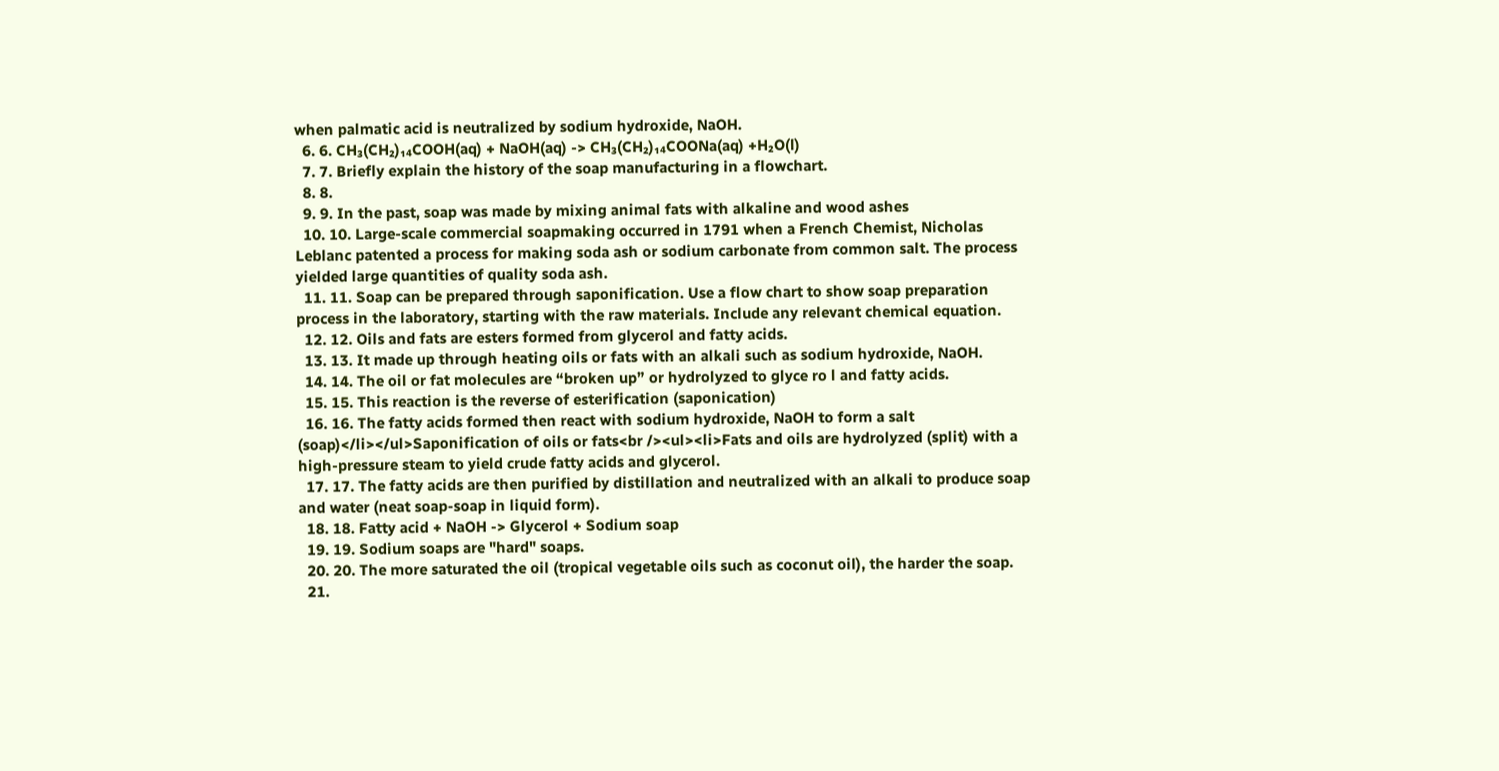when palmatic acid is neutralized by sodium hydroxide, NaOH.
  6. 6. CH₃(CH₂)₁₄COOH(aq) + NaOH(aq) -> CH₃(CH₂)₁₄COONa(aq) +H₂O(l)
  7. 7. Briefly explain the history of the soap manufacturing in a flowchart.
  8. 8.
  9. 9. In the past, soap was made by mixing animal fats with alkaline and wood ashes
  10. 10. Large-scale commercial soapmaking occurred in 1791 when a French Chemist, Nicholas Leblanc patented a process for making soda ash or sodium carbonate from common salt. The process yielded large quantities of quality soda ash.
  11. 11. Soap can be prepared through saponification. Use a flow chart to show soap preparation process in the laboratory, starting with the raw materials. Include any relevant chemical equation.
  12. 12. Oils and fats are esters formed from glycerol and fatty acids.
  13. 13. It made up through heating oils or fats with an alkali such as sodium hydroxide, NaOH.
  14. 14. The oil or fat molecules are “broken up” or hydrolyzed to glyce ro l and fatty acids.
  15. 15. This reaction is the reverse of esterification (saponication)
  16. 16. The fatty acids formed then react with sodium hydroxide, NaOH to form a salt (soap)</li></ul>Saponification of oils or fats<br /><ul><li>Fats and oils are hydrolyzed (split) with a high-pressure steam to yield crude fatty acids and glycerol.
  17. 17. The fatty acids are then purified by distillation and neutralized with an alkali to produce soap and water (neat soap-soap in liquid form).
  18. 18. Fatty acid + NaOH -> Glycerol + Sodium soap
  19. 19. Sodium soaps are "hard" soaps.
  20. 20. The more saturated the oil (tropical vegetable oils such as coconut oil), the harder the soap.
  21.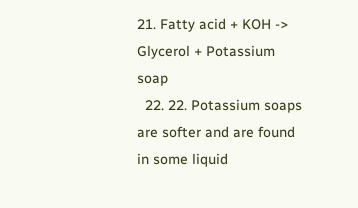21. Fatty acid + KOH -> Glycerol + Potassium soap
  22. 22. Potassium soaps are softer and are found in some liquid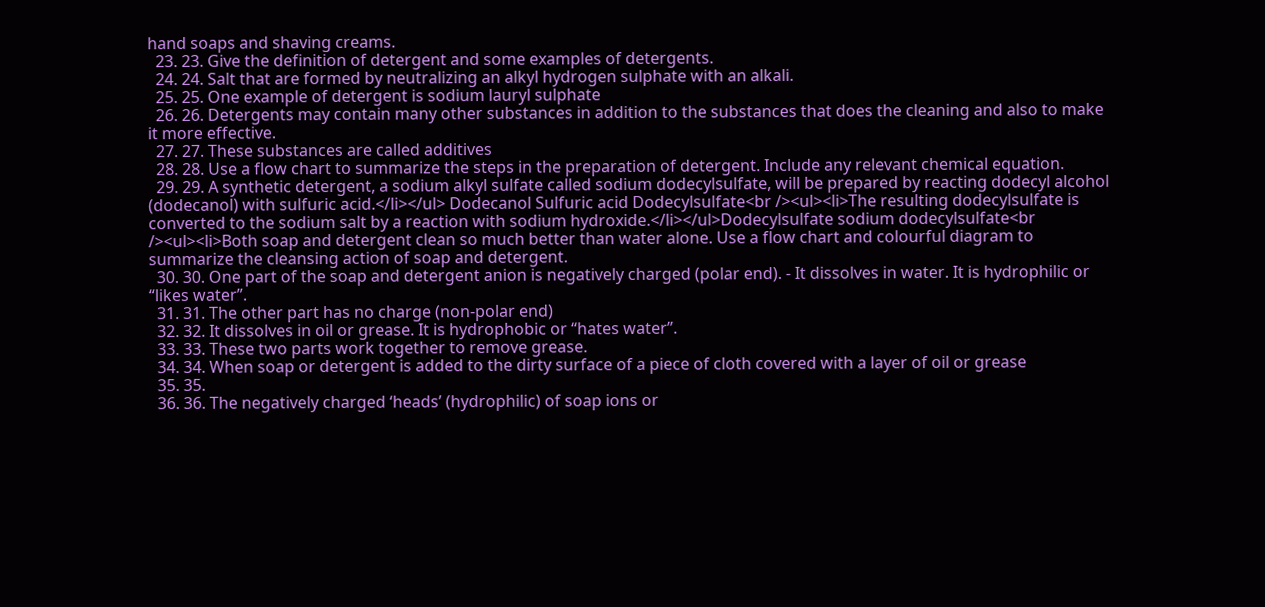hand soaps and shaving creams.
  23. 23. Give the definition of detergent and some examples of detergents.
  24. 24. Salt that are formed by neutralizing an alkyl hydrogen sulphate with an alkali.
  25. 25. One example of detergent is sodium lauryl sulphate
  26. 26. Detergents may contain many other substances in addition to the substances that does the cleaning and also to make it more effective.
  27. 27. These substances are called additives
  28. 28. Use a flow chart to summarize the steps in the preparation of detergent. Include any relevant chemical equation.
  29. 29. A synthetic detergent, a sodium alkyl sulfate called sodium dodecylsulfate, will be prepared by reacting dodecyl alcohol (dodecanol) with sulfuric acid.</li></ul> Dodecanol Sulfuric acid Dodecylsulfate<br /><ul><li>The resulting dodecylsulfate is converted to the sodium salt by a reaction with sodium hydroxide.</li></ul>Dodecylsulfate sodium dodecylsulfate<br /><ul><li>Both soap and detergent clean so much better than water alone. Use a flow chart and colourful diagram to summarize the cleansing action of soap and detergent.
  30. 30. One part of the soap and detergent anion is negatively charged (polar end). - It dissolves in water. It is hydrophilic or “likes water”.
  31. 31. The other part has no charge (non-polar end)
  32. 32. It dissolves in oil or grease. It is hydrophobic or “hates water”.
  33. 33. These two parts work together to remove grease.
  34. 34. When soap or detergent is added to the dirty surface of a piece of cloth covered with a layer of oil or grease
  35. 35.
  36. 36. The negatively charged ‘heads’ (hydrophilic) of soap ions or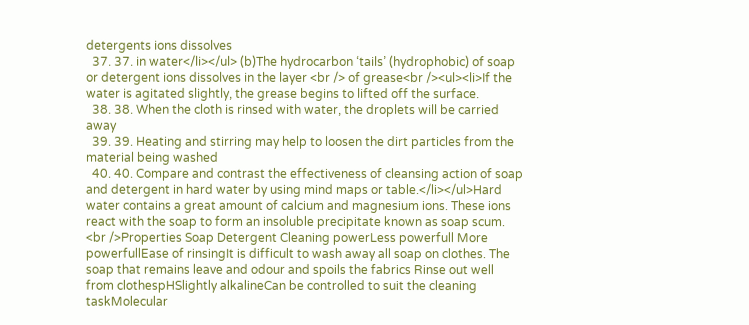detergents ions dissolves
  37. 37. in water</li></ul> (b)The hydrocarbon ‘tails’ (hydrophobic) of soap or detergent ions dissolves in the layer <br /> of grease<br /><ul><li>If the water is agitated slightly, the grease begins to lifted off the surface.
  38. 38. When the cloth is rinsed with water, the droplets will be carried away
  39. 39. Heating and stirring may help to loosen the dirt particles from the material being washed
  40. 40. Compare and contrast the effectiveness of cleansing action of soap and detergent in hard water by using mind maps or table.</li></ul>Hard water contains a great amount of calcium and magnesium ions. These ions react with the soap to form an insoluble precipitate known as soap scum. <br />Properties Soap Detergent Cleaning powerLess powerfull More powerfullEase of rinsingIt is difficult to wash away all soap on clothes. The soap that remains leave and odour and spoils the fabrics Rinse out well from clothespHSlightly alkalineCan be controlled to suit the cleaning taskMolecular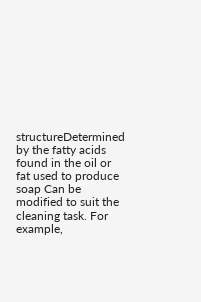structureDetermined by the fatty acids found in the oil or fat used to produce soap Can be modified to suit the cleaning task. For example,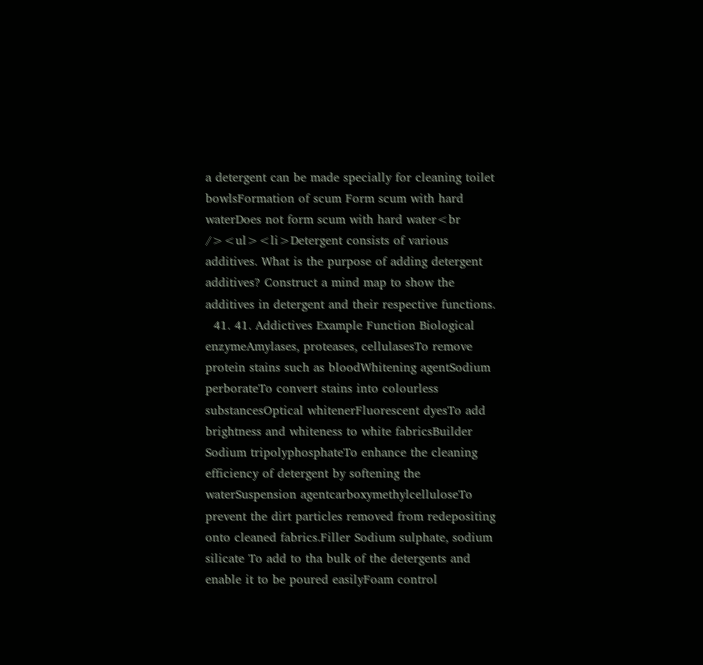a detergent can be made specially for cleaning toilet bowlsFormation of scum Form scum with hard waterDoes not form scum with hard water<br /><ul><li>Detergent consists of various additives. What is the purpose of adding detergent additives? Construct a mind map to show the additives in detergent and their respective functions.
  41. 41. Addictives Example Function Biological enzymeAmylases, proteases, cellulasesTo remove protein stains such as bloodWhitening agentSodium perborateTo convert stains into colourless substancesOptical whitenerFluorescent dyesTo add brightness and whiteness to white fabricsBuilder Sodium tripolyphosphateTo enhance the cleaning efficiency of detergent by softening the waterSuspension agentcarboxymethylcelluloseTo prevent the dirt particles removed from redepositing onto cleaned fabrics.Filler Sodium sulphate, sodium silicate To add to tha bulk of the detergents and enable it to be poured easilyFoam control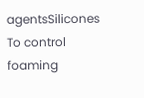agentsSilicones To control foaming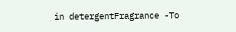in detergentFragrance -To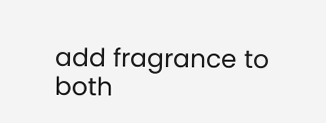add fragrance to both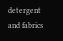detergent and fabrics